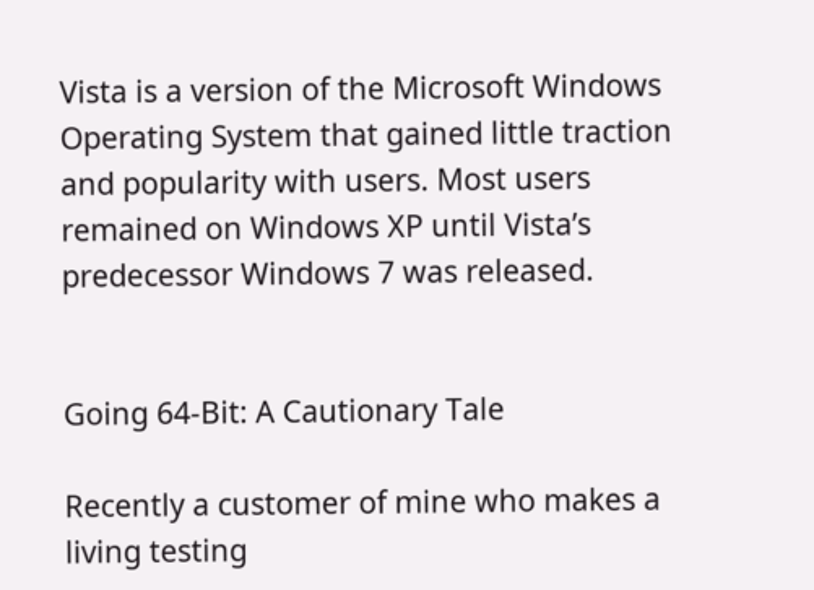Vista is a version of the Microsoft Windows Operating System that gained little traction and popularity with users. Most users remained on Windows XP until Vista’s predecessor Windows 7 was released.


Going 64-Bit: A Cautionary Tale

Recently a customer of mine who makes a living testing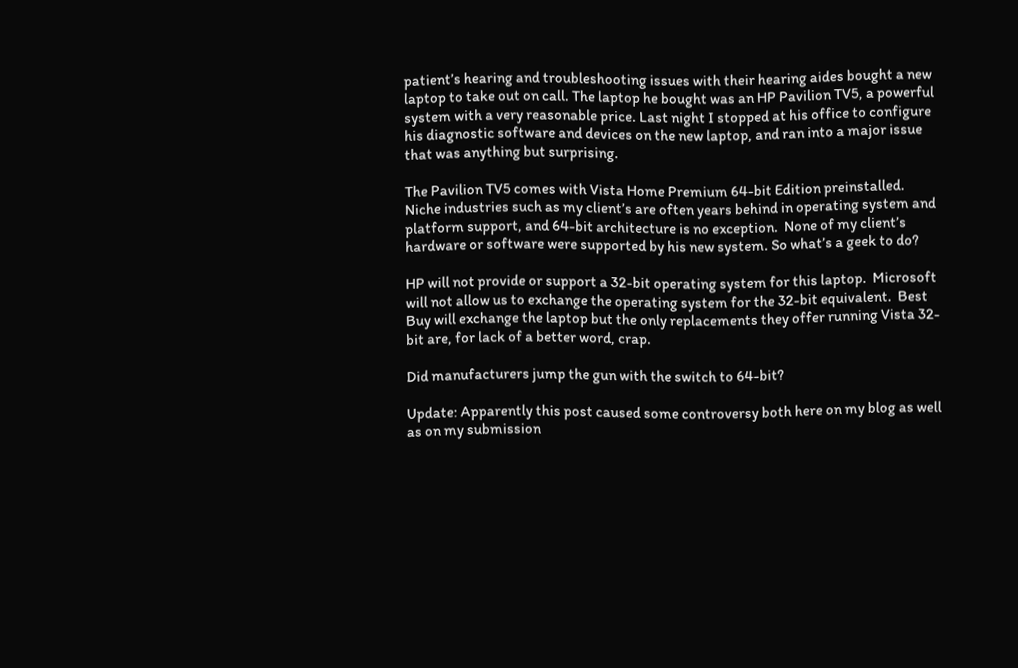patient’s hearing and troubleshooting issues with their hearing aides bought a new laptop to take out on call. The laptop he bought was an HP Pavilion TV5, a powerful system with a very reasonable price. Last night I stopped at his office to configure his diagnostic software and devices on the new laptop, and ran into a major issue that was anything but surprising.

The Pavilion TV5 comes with Vista Home Premium 64-bit Edition preinstalled.  Niche industries such as my client’s are often years behind in operating system and platform support, and 64-bit architecture is no exception.  None of my client’s hardware or software were supported by his new system. So what’s a geek to do?

HP will not provide or support a 32-bit operating system for this laptop.  Microsoft will not allow us to exchange the operating system for the 32-bit equivalent.  Best Buy will exchange the laptop but the only replacements they offer running Vista 32-bit are, for lack of a better word, crap.

Did manufacturers jump the gun with the switch to 64-bit?

Update: Apparently this post caused some controversy both here on my blog as well as on my submission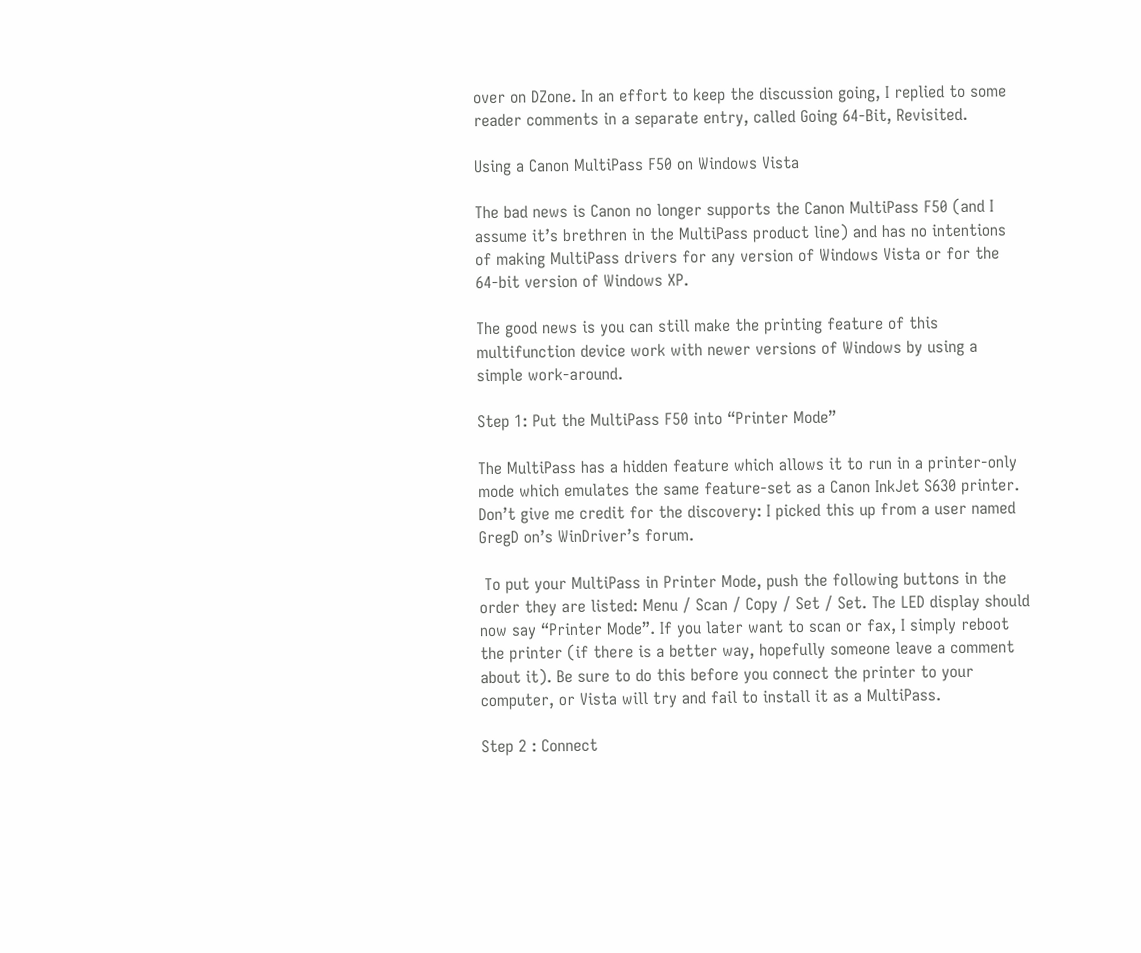over on DZone. In an effort to keep the discussion going, I replied to some reader comments in a separate entry, called Going 64-Bit, Revisited.

Using a Canon MultiPass F50 on Windows Vista

The bad news is Canon no longer supports the Canon MultiPass F50 (and I assume it’s brethren in the MultiPass product line) and has no intentions of making MultiPass drivers for any version of Windows Vista or for the 64-bit version of Windows XP.

The good news is you can still make the printing feature of this multifunction device work with newer versions of Windows by using a simple work-around.

Step 1: Put the MultiPass F50 into “Printer Mode”

The MultiPass has a hidden feature which allows it to run in a printer-only mode which emulates the same feature-set as a Canon InkJet S630 printer.  Don’t give me credit for the discovery: I picked this up from a user named GregD on’s WinDriver’s forum.

 To put your MultiPass in Printer Mode, push the following buttons in the order they are listed: Menu / Scan / Copy / Set / Set. The LED display should now say “Printer Mode”. If you later want to scan or fax, I simply reboot the printer (if there is a better way, hopefully someone leave a comment about it). Be sure to do this before you connect the printer to your computer, or Vista will try and fail to install it as a MultiPass.

Step 2 : Connect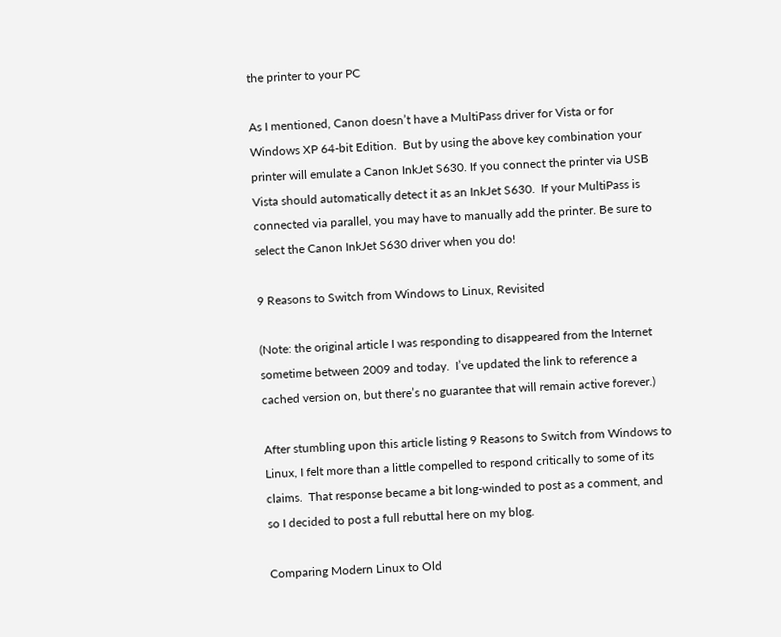the printer to your PC

As I mentioned, Canon doesn’t have a MultiPass driver for Vista or for Windows XP 64-bit Edition.  But by using the above key combination your printer will emulate a Canon InkJet S630. If you connect the printer via USB Vista should automatically detect it as an InkJet S630.  If your MultiPass is connected via parallel, you may have to manually add the printer. Be sure to select the Canon InkJet S630 driver when you do!

9 Reasons to Switch from Windows to Linux, Revisited

(Note: the original article I was responding to disappeared from the Internet sometime between 2009 and today.  I’ve updated the link to reference a cached version on, but there’s no guarantee that will remain active forever.)

After stumbling upon this article listing 9 Reasons to Switch from Windows to Linux, I felt more than a little compelled to respond critically to some of its claims.  That response became a bit long-winded to post as a comment, and so I decided to post a full rebuttal here on my blog.

Comparing Modern Linux to Old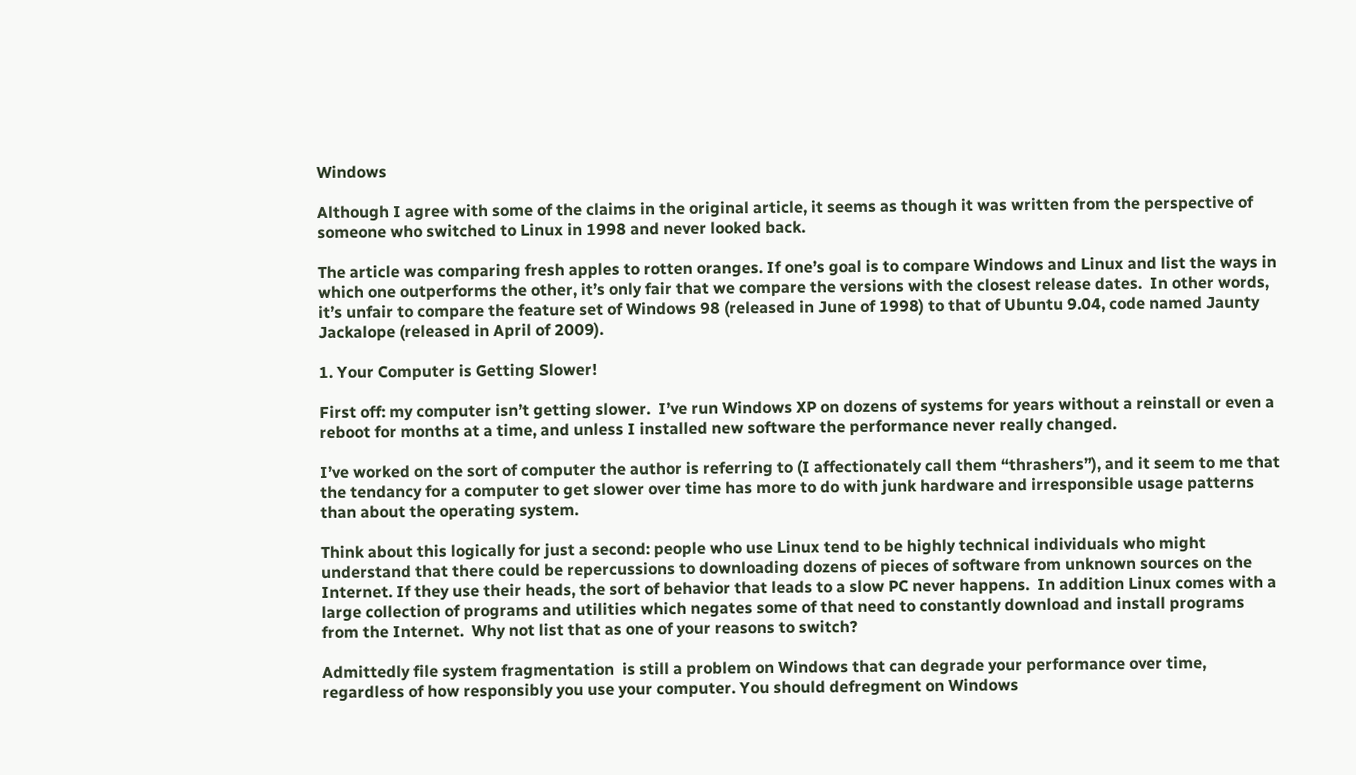Windows

Although I agree with some of the claims in the original article, it seems as though it was written from the perspective of someone who switched to Linux in 1998 and never looked back.

The article was comparing fresh apples to rotten oranges. If one’s goal is to compare Windows and Linux and list the ways in which one outperforms the other, it’s only fair that we compare the versions with the closest release dates.  In other words, it’s unfair to compare the feature set of Windows 98 (released in June of 1998) to that of Ubuntu 9.04, code named Jaunty Jackalope (released in April of 2009).

1. Your Computer is Getting Slower!

First off: my computer isn’t getting slower.  I’ve run Windows XP on dozens of systems for years without a reinstall or even a reboot for months at a time, and unless I installed new software the performance never really changed.

I’ve worked on the sort of computer the author is referring to (I affectionately call them “thrashers”), and it seem to me that the tendancy for a computer to get slower over time has more to do with junk hardware and irresponsible usage patterns than about the operating system.

Think about this logically for just a second: people who use Linux tend to be highly technical individuals who might understand that there could be repercussions to downloading dozens of pieces of software from unknown sources on the Internet. If they use their heads, the sort of behavior that leads to a slow PC never happens.  In addition Linux comes with a large collection of programs and utilities which negates some of that need to constantly download and install programs from the Internet.  Why not list that as one of your reasons to switch?

Admittedly file system fragmentation  is still a problem on Windows that can degrade your performance over time, regardless of how responsibly you use your computer. You should defregment on Windows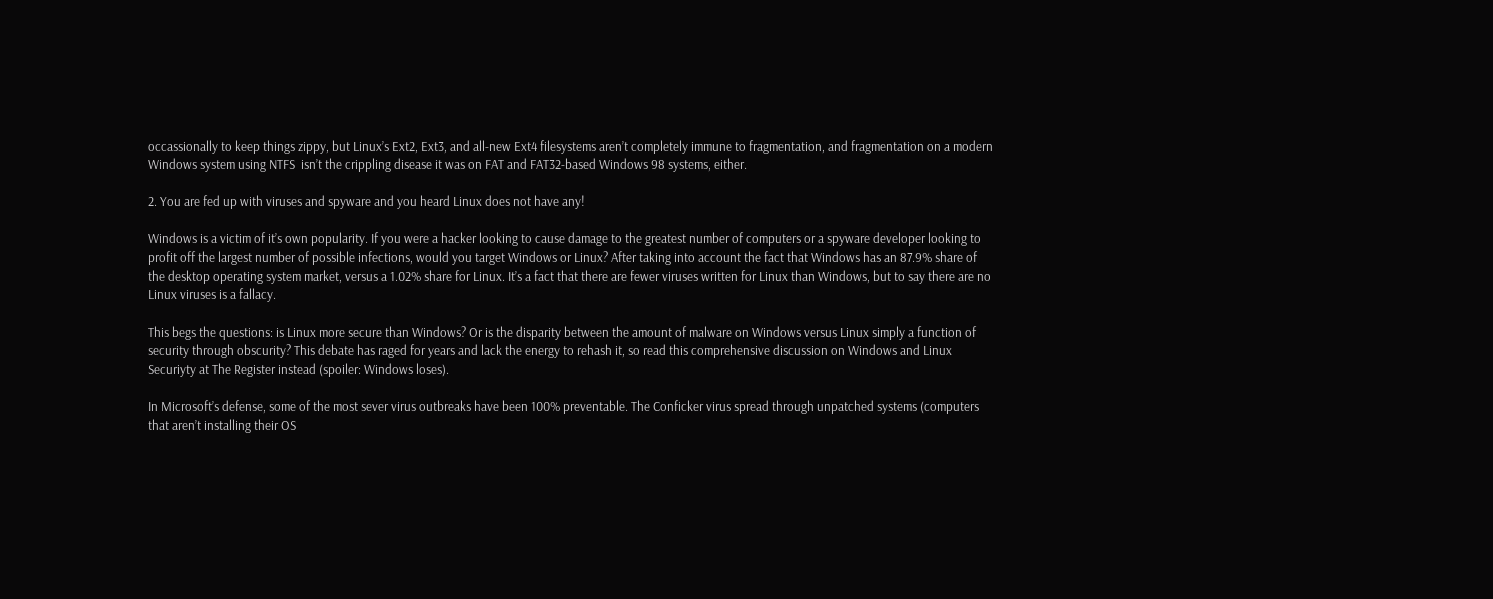occassionally to keep things zippy, but Linux’s Ext2, Ext3, and all-new Ext4 filesystems aren’t completely immune to fragmentation, and fragmentation on a modern Windows system using NTFS  isn’t the crippling disease it was on FAT and FAT32-based Windows 98 systems, either.

2. You are fed up with viruses and spyware and you heard Linux does not have any!

Windows is a victim of it’s own popularity. If you were a hacker looking to cause damage to the greatest number of computers or a spyware developer looking to profit off the largest number of possible infections, would you target Windows or Linux? After taking into account the fact that Windows has an 87.9% share of the desktop operating system market, versus a 1.02% share for Linux. It’s a fact that there are fewer viruses written for Linux than Windows, but to say there are no Linux viruses is a fallacy.

This begs the questions: is Linux more secure than Windows? Or is the disparity between the amount of malware on Windows versus Linux simply a function of security through obscurity? This debate has raged for years and lack the energy to rehash it, so read this comprehensive discussion on Windows and Linux Securiyty at The Register instead (spoiler: Windows loses).

In Microsoft’s defense, some of the most sever virus outbreaks have been 100% preventable. The Conficker virus spread through unpatched systems (computers that aren’t installing their OS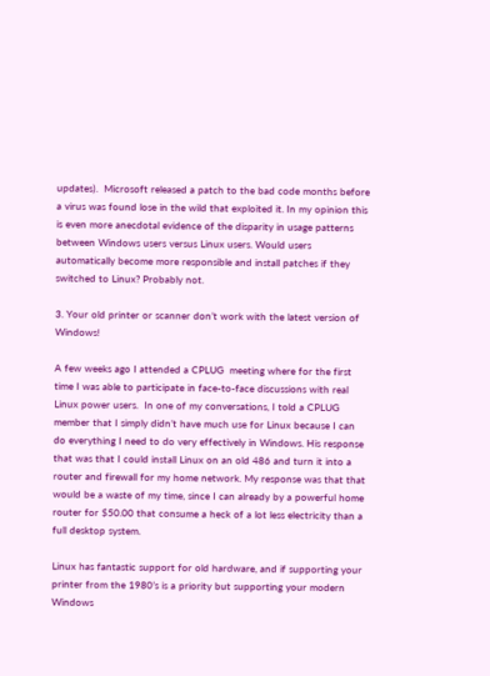updates).  Microsoft released a patch to the bad code months before a virus was found lose in the wild that exploited it. In my opinion this is even more anecdotal evidence of the disparity in usage patterns between Windows users versus Linux users. Would users automatically become more responsible and install patches if they switched to Linux? Probably not.

3. Your old printer or scanner don’t work with the latest version of Windows!

A few weeks ago I attended a CPLUG  meeting where for the first time I was able to participate in face-to-face discussions with real Linux power users.  In one of my conversations, I told a CPLUG member that I simply didn’t have much use for Linux because I can do everything I need to do very effectively in Windows. His response that was that I could install Linux on an old 486 and turn it into a router and firewall for my home network. My response was that that would be a waste of my time, since I can already by a powerful home router for $50.00 that consume a heck of a lot less electricity than a full desktop system.

Linux has fantastic support for old hardware, and if supporting your printer from the 1980’s is a priority but supporting your modern Windows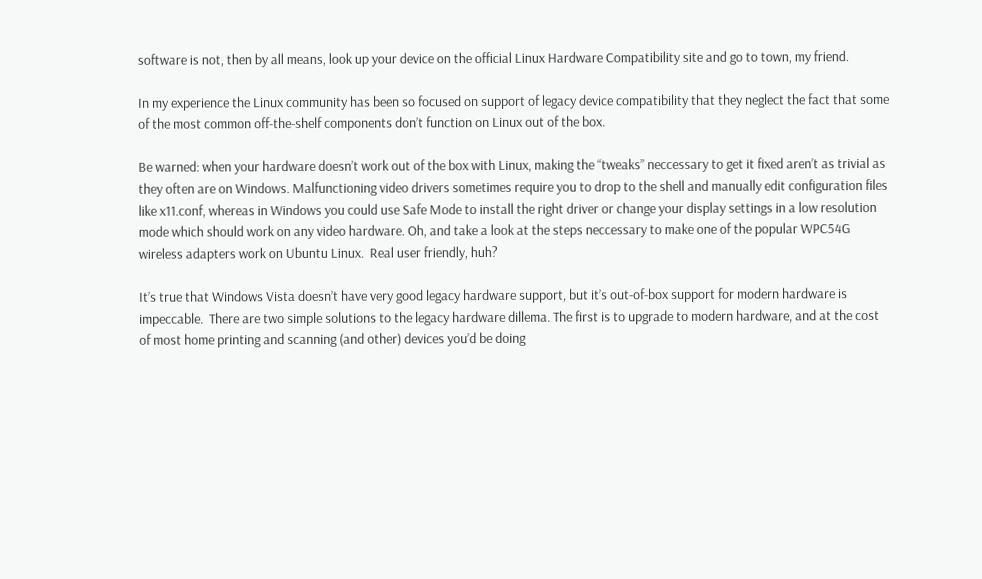software is not, then by all means, look up your device on the official Linux Hardware Compatibility site and go to town, my friend.

In my experience the Linux community has been so focused on support of legacy device compatibility that they neglect the fact that some of the most common off-the-shelf components don’t function on Linux out of the box.

Be warned: when your hardware doesn’t work out of the box with Linux, making the “tweaks” neccessary to get it fixed aren’t as trivial as they often are on Windows. Malfunctioning video drivers sometimes require you to drop to the shell and manually edit configuration files like x11.conf, whereas in Windows you could use Safe Mode to install the right driver or change your display settings in a low resolution mode which should work on any video hardware. Oh, and take a look at the steps neccessary to make one of the popular WPC54G wireless adapters work on Ubuntu Linux.  Real user friendly, huh?

It’s true that Windows Vista doesn’t have very good legacy hardware support, but it’s out-of-box support for modern hardware is impeccable.  There are two simple solutions to the legacy hardware dillema. The first is to upgrade to modern hardware, and at the cost of most home printing and scanning (and other) devices you’d be doing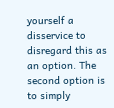yourself a disservice to disregard this as an option. The second option is to simply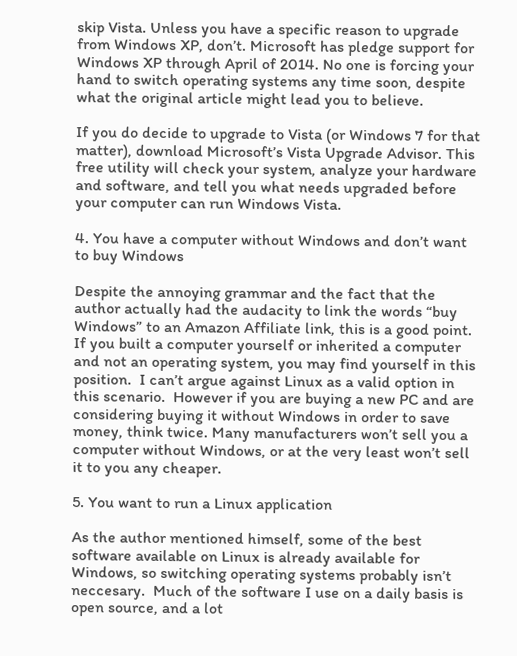skip Vista. Unless you have a specific reason to upgrade from Windows XP, don’t. Microsoft has pledge support for Windows XP through April of 2014. No one is forcing your hand to switch operating systems any time soon, despite what the original article might lead you to believe.

If you do decide to upgrade to Vista (or Windows 7 for that matter), download Microsoft’s Vista Upgrade Advisor. This free utility will check your system, analyze your hardware and software, and tell you what needs upgraded before your computer can run Windows Vista.

4. You have a computer without Windows and don’t want to buy Windows

Despite the annoying grammar and the fact that the author actually had the audacity to link the words “buy Windows” to an Amazon Affiliate link, this is a good point.  If you built a computer yourself or inherited a computer and not an operating system, you may find yourself in this position.  I can’t argue against Linux as a valid option in this scenario.  However if you are buying a new PC and are considering buying it without Windows in order to save money, think twice. Many manufacturers won’t sell you a computer without Windows, or at the very least won’t sell it to you any cheaper.

5. You want to run a Linux application

As the author mentioned himself, some of the best software available on Linux is already available for Windows, so switching operating systems probably isn’t neccesary.  Much of the software I use on a daily basis is open source, and a lot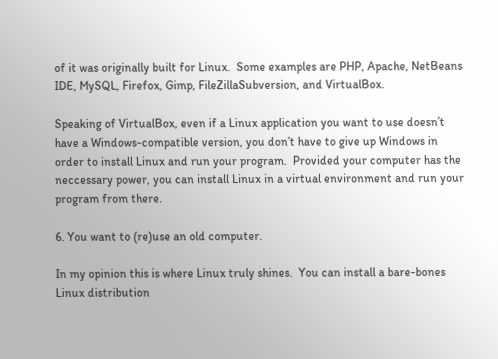of it was originally built for Linux.  Some examples are PHP, Apache, NetBeans IDE, MySQL, Firefox, Gimp, FileZillaSubversion, and VirtualBox.

Speaking of VirtualBox, even if a Linux application you want to use doesn’t have a Windows-compatible version, you don’t have to give up Windows in order to install Linux and run your program.  Provided your computer has the neccessary power, you can install Linux in a virtual environment and run your program from there.

6. You want to (re)use an old computer.

In my opinion this is where Linux truly shines.  You can install a bare-bones Linux distribution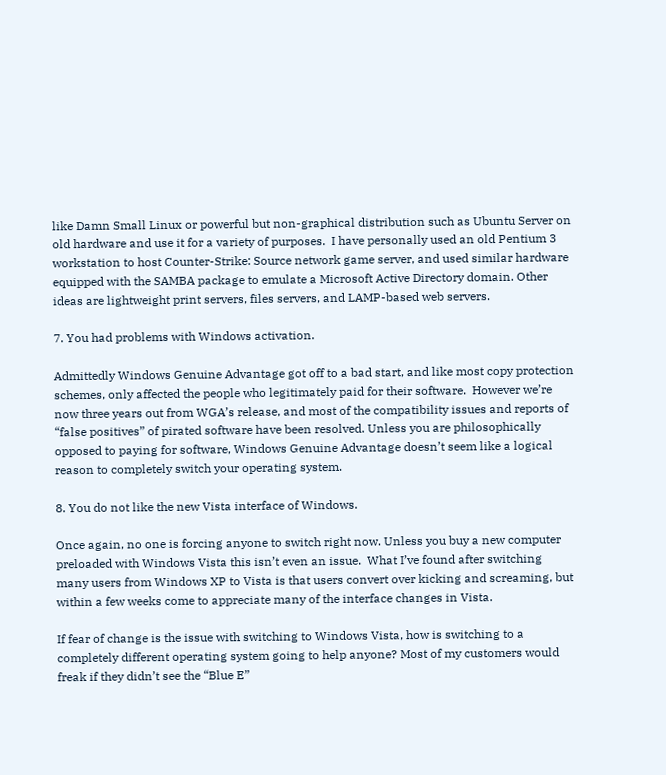like Damn Small Linux or powerful but non-graphical distribution such as Ubuntu Server on old hardware and use it for a variety of purposes.  I have personally used an old Pentium 3 workstation to host Counter-Strike: Source network game server, and used similar hardware equipped with the SAMBA package to emulate a Microsoft Active Directory domain. Other ideas are lightweight print servers, files servers, and LAMP-based web servers.

7. You had problems with Windows activation.

Admittedly Windows Genuine Advantage got off to a bad start, and like most copy protection schemes, only affected the people who legitimately paid for their software.  However we’re now three years out from WGA’s release, and most of the compatibility issues and reports of “false positives” of pirated software have been resolved. Unless you are philosophically opposed to paying for software, Windows Genuine Advantage doesn’t seem like a logical reason to completely switch your operating system.

8. You do not like the new Vista interface of Windows.

Once again, no one is forcing anyone to switch right now. Unless you buy a new computer preloaded with Windows Vista this isn’t even an issue.  What I’ve found after switching many users from Windows XP to Vista is that users convert over kicking and screaming, but within a few weeks come to appreciate many of the interface changes in Vista.

If fear of change is the issue with switching to Windows Vista, how is switching to a completely different operating system going to help anyone? Most of my customers would freak if they didn’t see the “Blue E”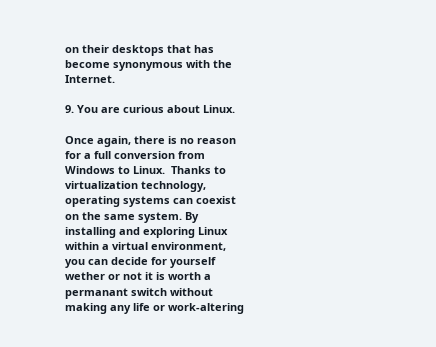on their desktops that has become synonymous with the Internet.

9. You are curious about Linux.

Once again, there is no reason for a full conversion from Windows to Linux.  Thanks to virtualization technology, operating systems can coexist on the same system. By installing and exploring Linux within a virtual environment, you can decide for yourself wether or not it is worth a permanant switch without making any life or work-altering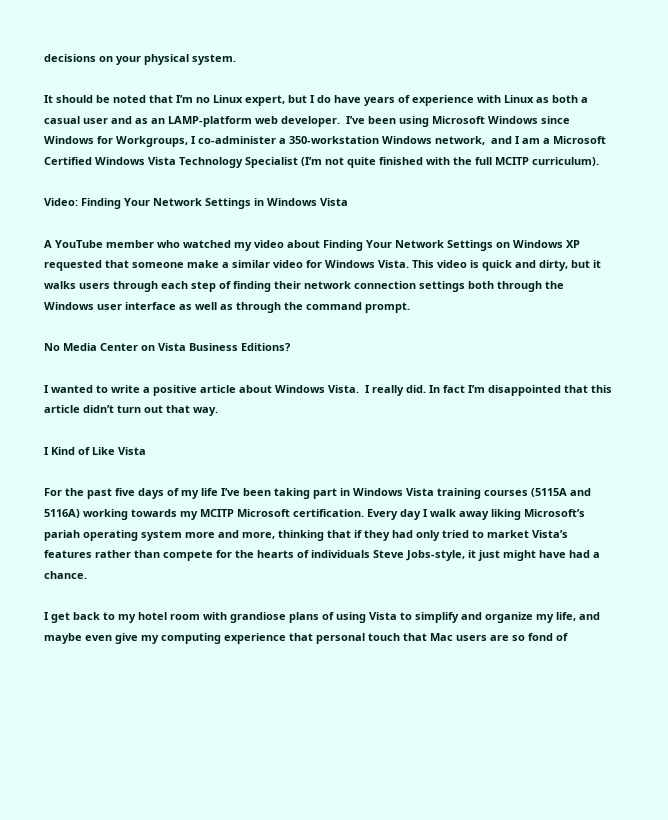decisions on your physical system.

It should be noted that I’m no Linux expert, but I do have years of experience with Linux as both a casual user and as an LAMP-platform web developer.  I’ve been using Microsoft Windows since Windows for Workgroups, I co-administer a 350-workstation Windows network,  and I am a Microsoft Certified Windows Vista Technology Specialist (I’m not quite finished with the full MCITP curriculum).

Video: Finding Your Network Settings in Windows Vista

A YouTube member who watched my video about Finding Your Network Settings on Windows XP requested that someone make a similar video for Windows Vista. This video is quick and dirty, but it walks users through each step of finding their network connection settings both through the Windows user interface as well as through the command prompt.

No Media Center on Vista Business Editions?

I wanted to write a positive article about Windows Vista.  I really did. In fact I’m disappointed that this article didn’t turn out that way.

I Kind of Like Vista

For the past five days of my life I’ve been taking part in Windows Vista training courses (5115A and 5116A) working towards my MCITP Microsoft certification. Every day I walk away liking Microsoft’s pariah operating system more and more, thinking that if they had only tried to market Vista’s features rather than compete for the hearts of individuals Steve Jobs-style, it just might have had a chance.

I get back to my hotel room with grandiose plans of using Vista to simplify and organize my life, and maybe even give my computing experience that personal touch that Mac users are so fond of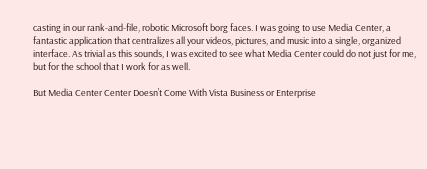casting in our rank-and-file, robotic Microsoft borg faces. I was going to use Media Center, a fantastic application that centralizes all your videos, pictures, and music into a single, organized interface. As trivial as this sounds, I was excited to see what Media Center could do not just for me, but for the school that I work for as well.

But Media Center Center Doesn’t Come With Vista Business or Enterprise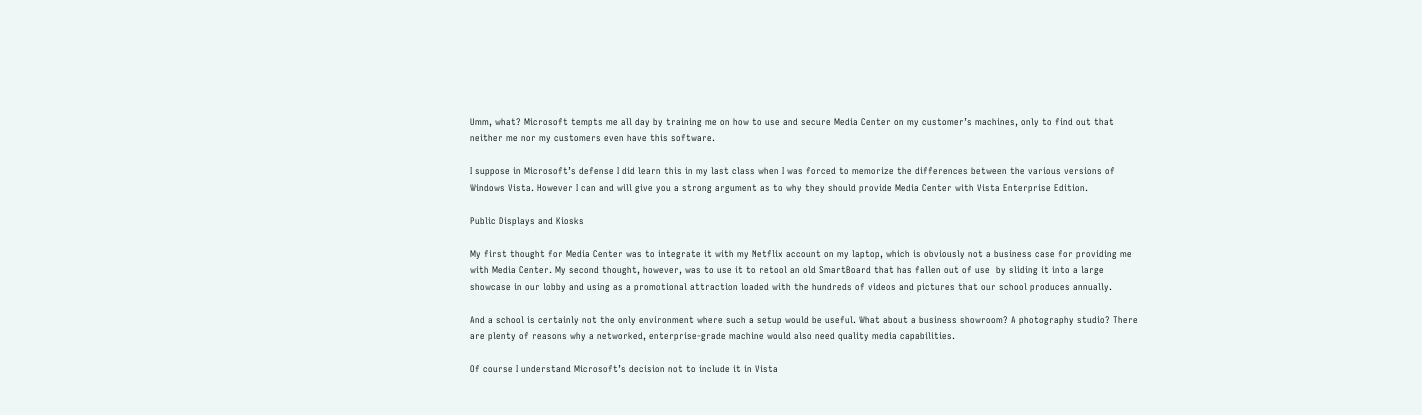Umm, what? Microsoft tempts me all day by training me on how to use and secure Media Center on my customer’s machines, only to find out that neither me nor my customers even have this software.

I suppose in Microsoft’s defense I did learn this in my last class when I was forced to memorize the differences between the various versions of Windows Vista. However I can and will give you a strong argument as to why they should provide Media Center with Vista Enterprise Edition.

Public Displays and Kiosks

My first thought for Media Center was to integrate it with my Netflix account on my laptop, which is obviously not a business case for providing me with Media Center. My second thought, however, was to use it to retool an old SmartBoard that has fallen out of use  by sliding it into a large showcase in our lobby and using as a promotional attraction loaded with the hundreds of videos and pictures that our school produces annually.

And a school is certainly not the only environment where such a setup would be useful. What about a business showroom? A photography studio? There are plenty of reasons why a networked, enterprise-grade machine would also need quality media capabilities.

Of course I understand Microsoft’s decision not to include it in Vista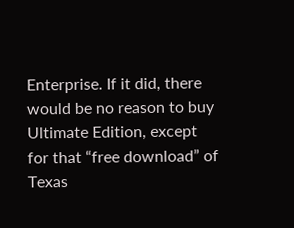Enterprise. If it did, there would be no reason to buy Ultimate Edition, except for that “free download” of Texas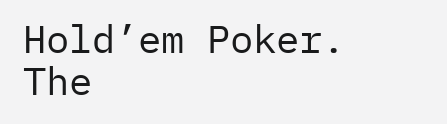Hold’em Poker.  The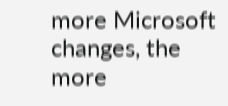more Microsoft changes, the more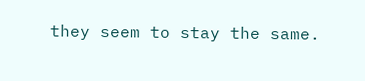they seem to stay the same.